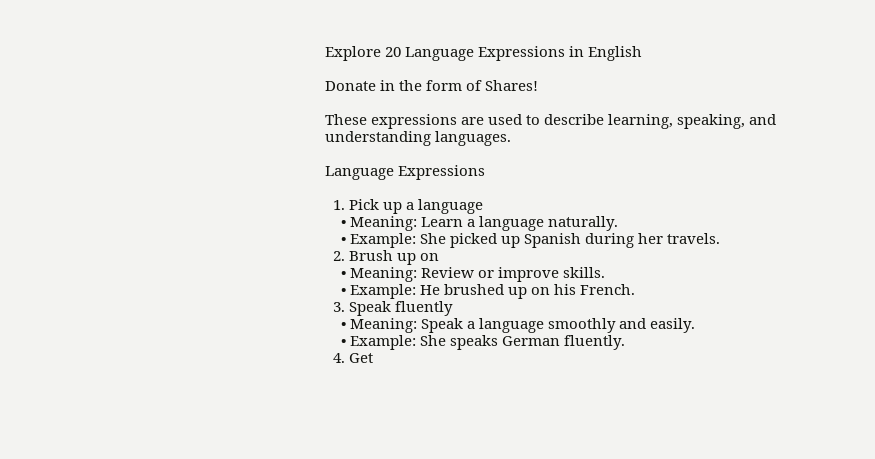Explore 20 Language Expressions in English

Donate in the form of Shares!

These expressions are used to describe learning, speaking, and understanding languages.

Language Expressions

  1. Pick up a language
    • Meaning: Learn a language naturally.
    • Example: She picked up Spanish during her travels.
  2. Brush up on
    • Meaning: Review or improve skills.
    • Example: He brushed up on his French.
  3. Speak fluently
    • Meaning: Speak a language smoothly and easily.
    • Example: She speaks German fluently.
  4. Get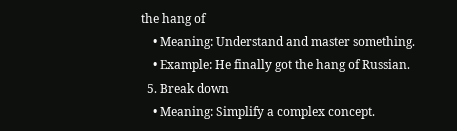the hang of
    • Meaning: Understand and master something.
    • Example: He finally got the hang of Russian.
  5. Break down
    • Meaning: Simplify a complex concept.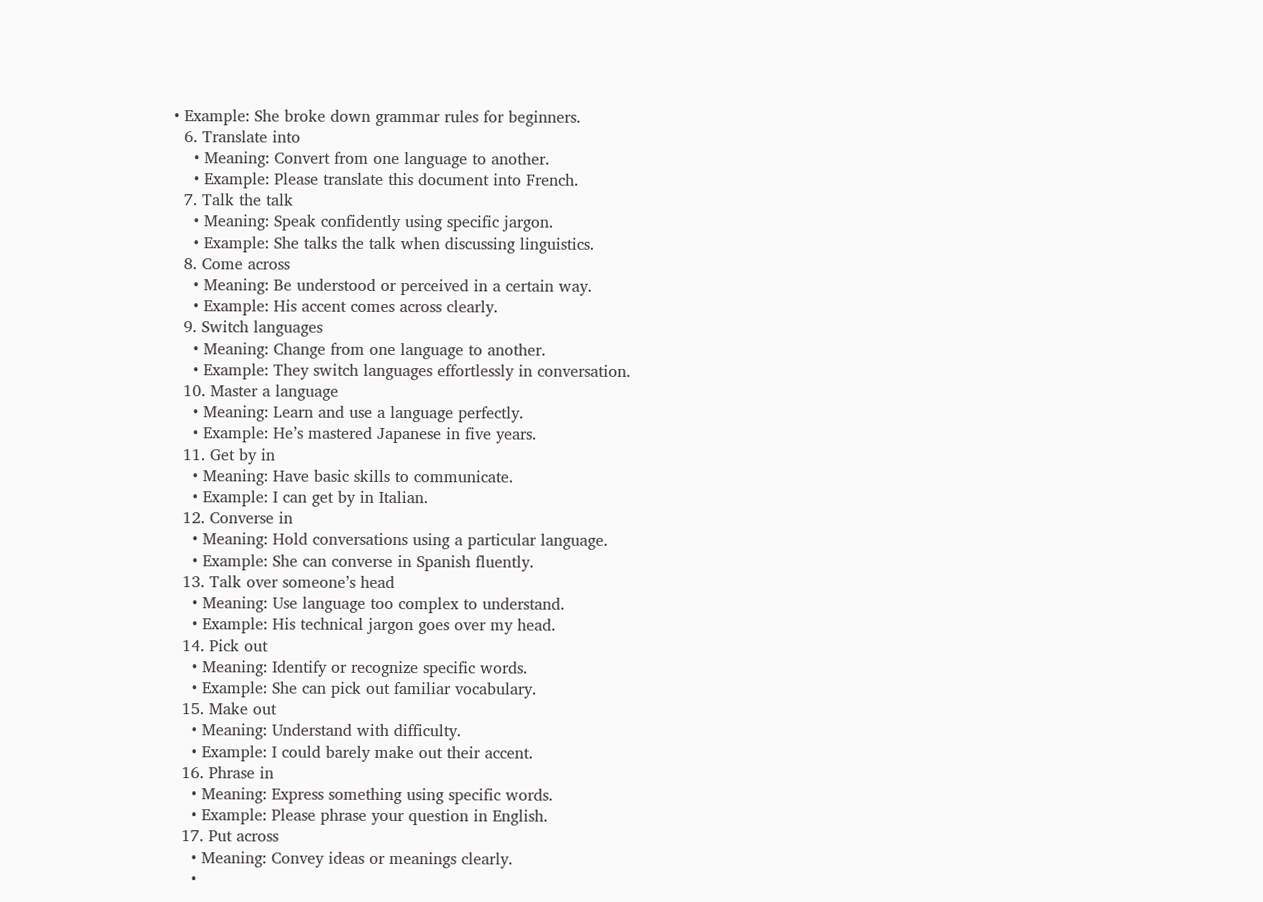• Example: She broke down grammar rules for beginners.
  6. Translate into
    • Meaning: Convert from one language to another.
    • Example: Please translate this document into French.
  7. Talk the talk
    • Meaning: Speak confidently using specific jargon.
    • Example: She talks the talk when discussing linguistics.
  8. Come across
    • Meaning: Be understood or perceived in a certain way.
    • Example: His accent comes across clearly.
  9. Switch languages
    • Meaning: Change from one language to another.
    • Example: They switch languages effortlessly in conversation.
  10. Master a language
    • Meaning: Learn and use a language perfectly.
    • Example: He’s mastered Japanese in five years.
  11. Get by in
    • Meaning: Have basic skills to communicate.
    • Example: I can get by in Italian.
  12. Converse in
    • Meaning: Hold conversations using a particular language.
    • Example: She can converse in Spanish fluently.
  13. Talk over someone’s head
    • Meaning: Use language too complex to understand.
    • Example: His technical jargon goes over my head.
  14. Pick out
    • Meaning: Identify or recognize specific words.
    • Example: She can pick out familiar vocabulary.
  15. Make out
    • Meaning: Understand with difficulty.
    • Example: I could barely make out their accent.
  16. Phrase in
    • Meaning: Express something using specific words.
    • Example: Please phrase your question in English.
  17. Put across
    • Meaning: Convey ideas or meanings clearly.
    •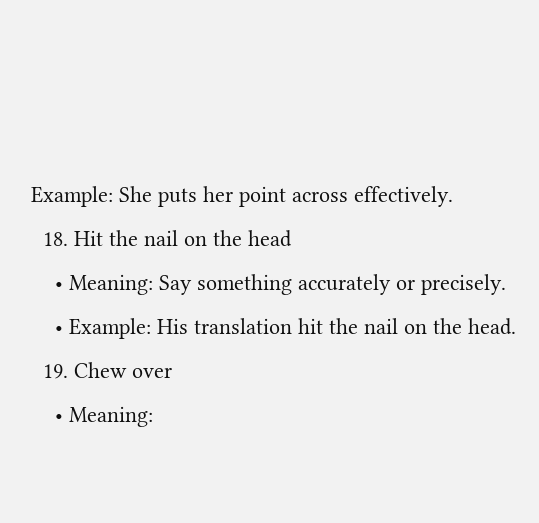Example: She puts her point across effectively.
  18. Hit the nail on the head
    • Meaning: Say something accurately or precisely.
    • Example: His translation hit the nail on the head.
  19. Chew over
    • Meaning: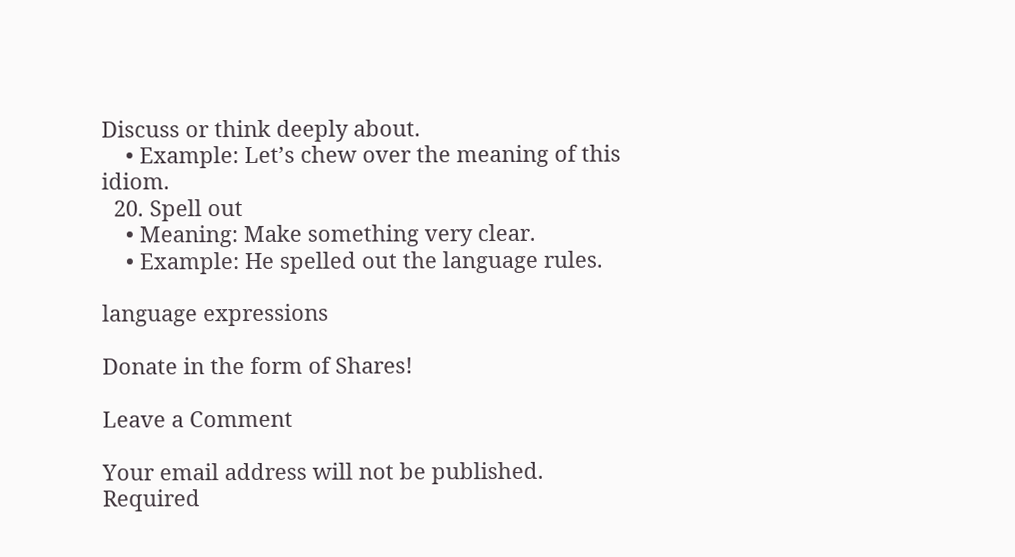Discuss or think deeply about.
    • Example: Let’s chew over the meaning of this idiom.
  20. Spell out
    • Meaning: Make something very clear.
    • Example: He spelled out the language rules.

language expressions

Donate in the form of Shares!

Leave a Comment

Your email address will not be published. Required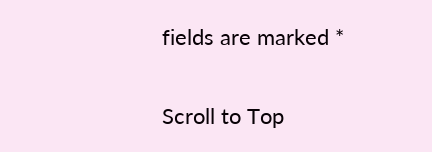fields are marked *

Scroll to Top